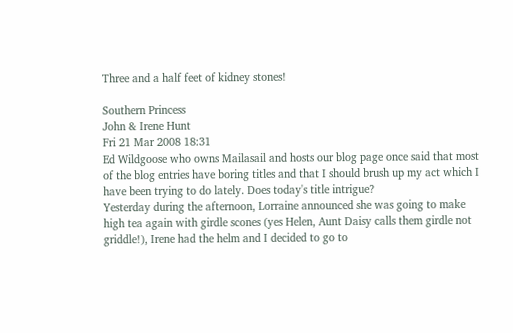Three and a half feet of kidney stones!

Southern Princess
John & Irene Hunt
Fri 21 Mar 2008 18:31
Ed Wildgoose who owns Mailasail and hosts our blog page once said that most of the blog entries have boring titles and that I should brush up my act which I have been trying to do lately. Does today's title intrigue?
Yesterday during the afternoon, Lorraine announced she was going to make high tea again with girdle scones (yes Helen, Aunt Daisy calls them girdle not griddle!), Irene had the helm and I decided to go to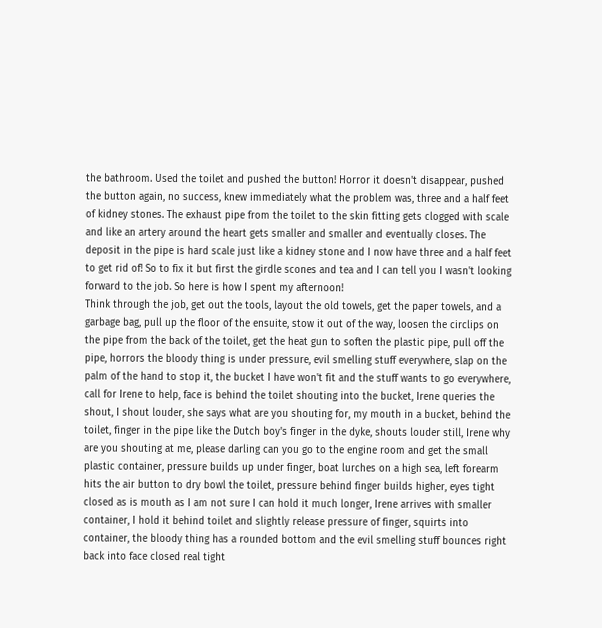the bathroom. Used the toilet and pushed the button! Horror it doesn't disappear, pushed the button again, no success, knew immediately what the problem was, three and a half feet of kidney stones. The exhaust pipe from the toilet to the skin fitting gets clogged with scale and like an artery around the heart gets smaller and smaller and eventually closes. The deposit in the pipe is hard scale just like a kidney stone and I now have three and a half feet to get rid of! So to fix it but first the girdle scones and tea and I can tell you I wasn't looking forward to the job. So here is how I spent my afternoon!
Think through the job, get out the tools, layout the old towels, get the paper towels, and a garbage bag, pull up the floor of the ensuite, stow it out of the way, loosen the circlips on the pipe from the back of the toilet, get the heat gun to soften the plastic pipe, pull off the pipe, horrors the bloody thing is under pressure, evil smelling stuff everywhere, slap on the palm of the hand to stop it, the bucket I have won't fit and the stuff wants to go everywhere, call for Irene to help, face is behind the toilet shouting into the bucket, Irene queries the shout, I shout louder, she says what are you shouting for, my mouth in a bucket, behind the toilet, finger in the pipe like the Dutch boy's finger in the dyke, shouts louder still, Irene why are you shouting at me, please darling can you go to the engine room and get the small plastic container, pressure builds up under finger, boat lurches on a high sea, left forearm hits the air button to dry bowl the toilet, pressure behind finger builds higher, eyes tight closed as is mouth as I am not sure I can hold it much longer, Irene arrives with smaller container, I hold it behind toilet and slightly release pressure of finger, squirts into container, the bloody thing has a rounded bottom and the evil smelling stuff bounces right back into face closed real tight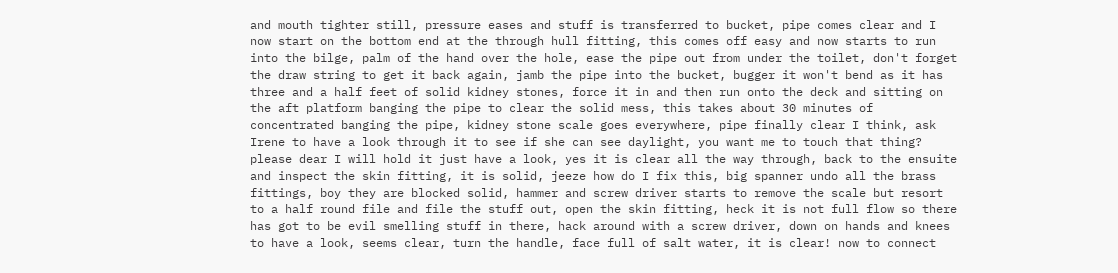and mouth tighter still, pressure eases and stuff is transferred to bucket, pipe comes clear and I now start on the bottom end at the through hull fitting, this comes off easy and now starts to run into the bilge, palm of the hand over the hole, ease the pipe out from under the toilet, don't forget the draw string to get it back again, jamb the pipe into the bucket, bugger it won't bend as it has three and a half feet of solid kidney stones, force it in and then run onto the deck and sitting on the aft platform banging the pipe to clear the solid mess, this takes about 30 minutes of concentrated banging the pipe, kidney stone scale goes everywhere, pipe finally clear I think, ask Irene to have a look through it to see if she can see daylight, you want me to touch that thing? please dear I will hold it just have a look, yes it is clear all the way through, back to the ensuite and inspect the skin fitting, it is solid, jeeze how do I fix this, big spanner undo all the brass fittings, boy they are blocked solid, hammer and screw driver starts to remove the scale but resort to a half round file and file the stuff out, open the skin fitting, heck it is not full flow so there has got to be evil smelling stuff in there, hack around with a screw driver, down on hands and knees to have a look, seems clear, turn the handle, face full of salt water, it is clear! now to connect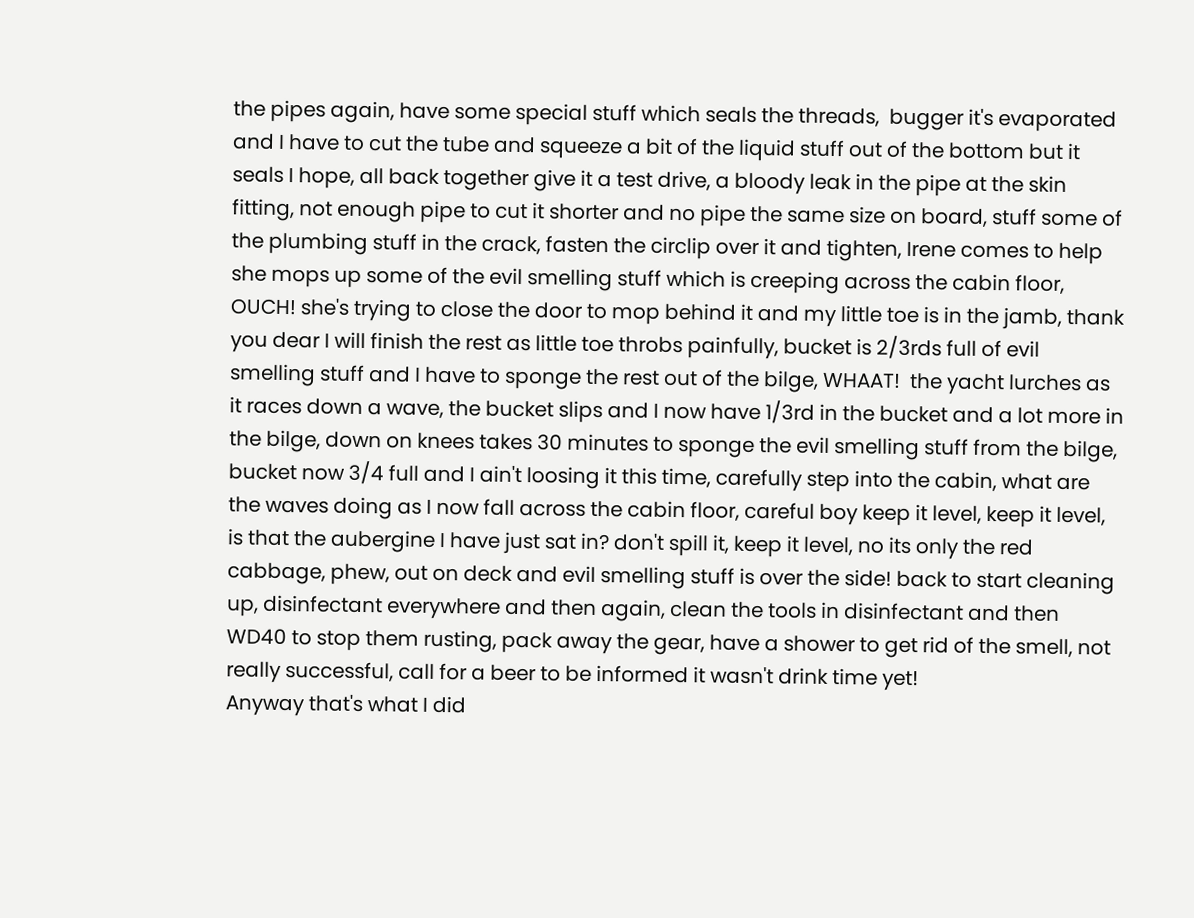the pipes again, have some special stuff which seals the threads,  bugger it's evaporated and I have to cut the tube and squeeze a bit of the liquid stuff out of the bottom but it seals I hope, all back together give it a test drive, a bloody leak in the pipe at the skin fitting, not enough pipe to cut it shorter and no pipe the same size on board, stuff some of the plumbing stuff in the crack, fasten the circlip over it and tighten, Irene comes to help she mops up some of the evil smelling stuff which is creeping across the cabin floor, OUCH! she's trying to close the door to mop behind it and my little toe is in the jamb, thank you dear I will finish the rest as little toe throbs painfully, bucket is 2/3rds full of evil smelling stuff and I have to sponge the rest out of the bilge, WHAAT!  the yacht lurches as it races down a wave, the bucket slips and I now have 1/3rd in the bucket and a lot more in the bilge, down on knees takes 30 minutes to sponge the evil smelling stuff from the bilge, bucket now 3/4 full and I ain't loosing it this time, carefully step into the cabin, what are the waves doing as I now fall across the cabin floor, careful boy keep it level, keep it level, is that the aubergine I have just sat in? don't spill it, keep it level, no its only the red cabbage, phew, out on deck and evil smelling stuff is over the side! back to start cleaning up, disinfectant everywhere and then again, clean the tools in disinfectant and then WD40 to stop them rusting, pack away the gear, have a shower to get rid of the smell, not really successful, call for a beer to be informed it wasn't drink time yet!
Anyway that's what I did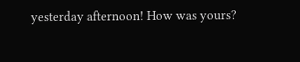yesterday afternoon! How was yours?